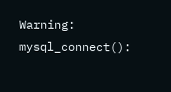Warning: mysql_connect():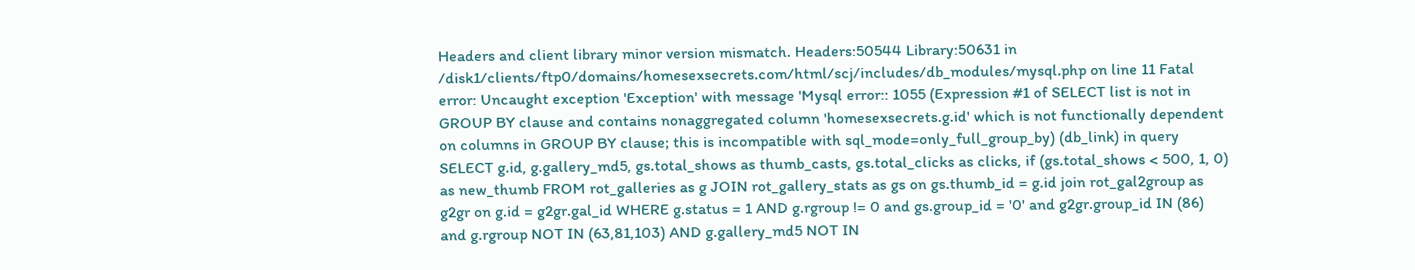Headers and client library minor version mismatch. Headers:50544 Library:50631 in /disk1/clients/ftp0/domains/homesexsecrets.com/html/scj/includes/db_modules/mysql.php on line 11 Fatal error: Uncaught exception 'Exception' with message 'Mysql error:: 1055 (Expression #1 of SELECT list is not in GROUP BY clause and contains nonaggregated column 'homesexsecrets.g.id' which is not functionally dependent on columns in GROUP BY clause; this is incompatible with sql_mode=only_full_group_by) (db_link) in query SELECT g.id, g.gallery_md5, gs.total_shows as thumb_casts, gs.total_clicks as clicks, if (gs.total_shows < 500, 1, 0) as new_thumb FROM rot_galleries as g JOIN rot_gallery_stats as gs on gs.thumb_id = g.id join rot_gal2group as g2gr on g.id = g2gr.gal_id WHERE g.status = 1 AND g.rgroup != 0 and gs.group_id = '0' and g2gr.group_id IN (86) and g.rgroup NOT IN (63,81,103) AND g.gallery_md5 NOT IN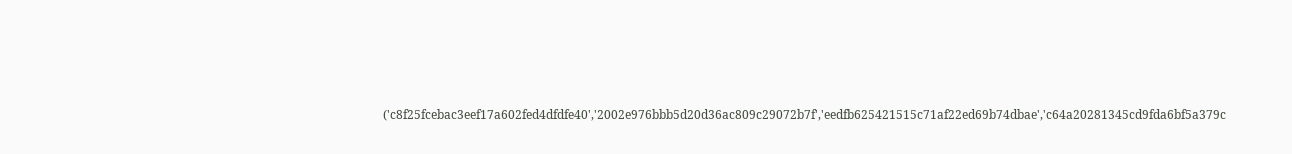('c8f25fcebac3eef17a602fed4dfdfe40','2002e976bbb5d20d36ac809c29072b7f','eedfb625421515c71af22ed69b74dbae','c64a20281345cd9fda6bf5a379c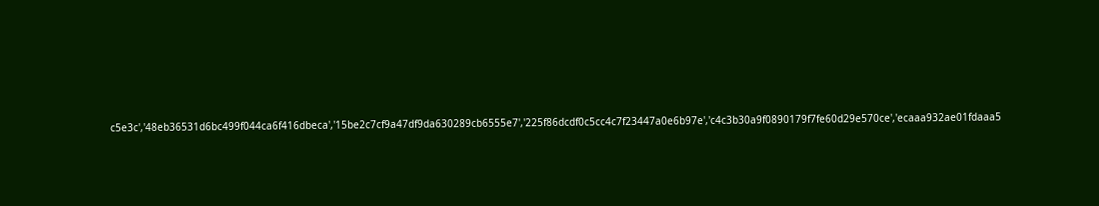c5e3c','48eb36531d6bc499f044ca6f416dbeca','15be2c7cf9a47df9da630289cb6555e7','225f86dcdf0c5cc4c7f23447a0e6b97e','c4c3b30a9f0890179f7fe60d29e570ce','ecaaa932ae01fdaaa5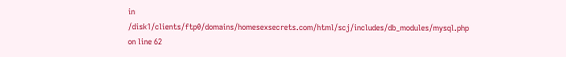in /disk1/clients/ftp0/domains/homesexsecrets.com/html/scj/includes/db_modules/mysql.php on line 62